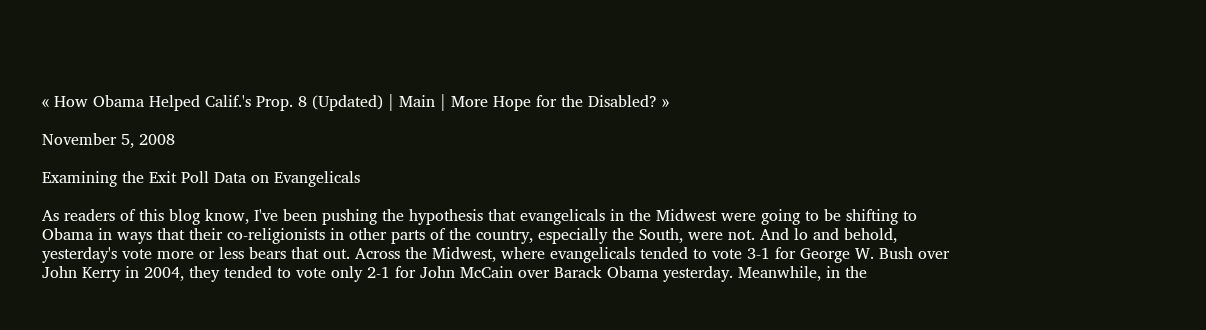« How Obama Helped Calif.'s Prop. 8 (Updated) | Main | More Hope for the Disabled? »

November 5, 2008

Examining the Exit Poll Data on Evangelicals

As readers of this blog know, I've been pushing the hypothesis that evangelicals in the Midwest were going to be shifting to Obama in ways that their co-religionists in other parts of the country, especially the South, were not. And lo and behold, yesterday's vote more or less bears that out. Across the Midwest, where evangelicals tended to vote 3-1 for George W. Bush over John Kerry in 2004, they tended to vote only 2-1 for John McCain over Barack Obama yesterday. Meanwhile, in the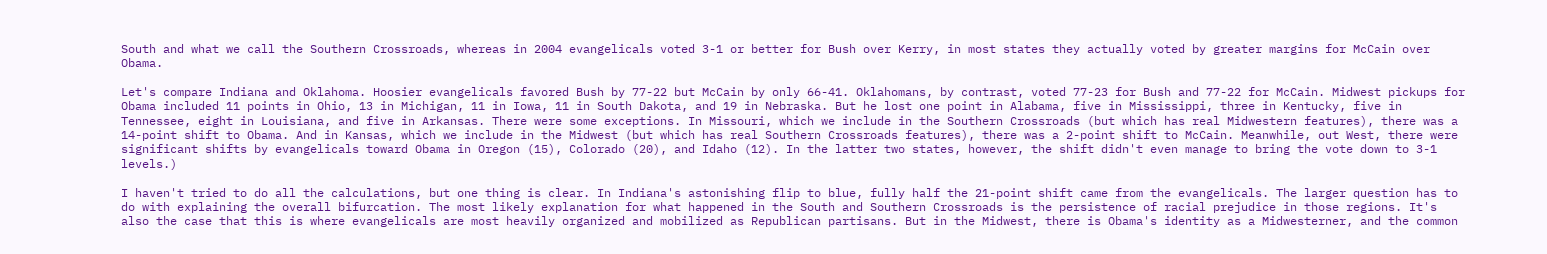South and what we call the Southern Crossroads, whereas in 2004 evangelicals voted 3-1 or better for Bush over Kerry, in most states they actually voted by greater margins for McCain over Obama.

Let's compare Indiana and Oklahoma. Hoosier evangelicals favored Bush by 77-22 but McCain by only 66-41. Oklahomans, by contrast, voted 77-23 for Bush and 77-22 for McCain. Midwest pickups for Obama included 11 points in Ohio, 13 in Michigan, 11 in Iowa, 11 in South Dakota, and 19 in Nebraska. But he lost one point in Alabama, five in Mississippi, three in Kentucky, five in Tennessee, eight in Louisiana, and five in Arkansas. There were some exceptions. In Missouri, which we include in the Southern Crossroads (but which has real Midwestern features), there was a 14-point shift to Obama. And in Kansas, which we include in the Midwest (but which has real Southern Crossroads features), there was a 2-point shift to McCain. Meanwhile, out West, there were significant shifts by evangelicals toward Obama in Oregon (15), Colorado (20), and Idaho (12). In the latter two states, however, the shift didn't even manage to bring the vote down to 3-1 levels.)

I haven't tried to do all the calculations, but one thing is clear. In Indiana's astonishing flip to blue, fully half the 21-point shift came from the evangelicals. The larger question has to do with explaining the overall bifurcation. The most likely explanation for what happened in the South and Southern Crossroads is the persistence of racial prejudice in those regions. It's also the case that this is where evangelicals are most heavily organized and mobilized as Republican partisans. But in the Midwest, there is Obama's identity as a Midwesterner, and the common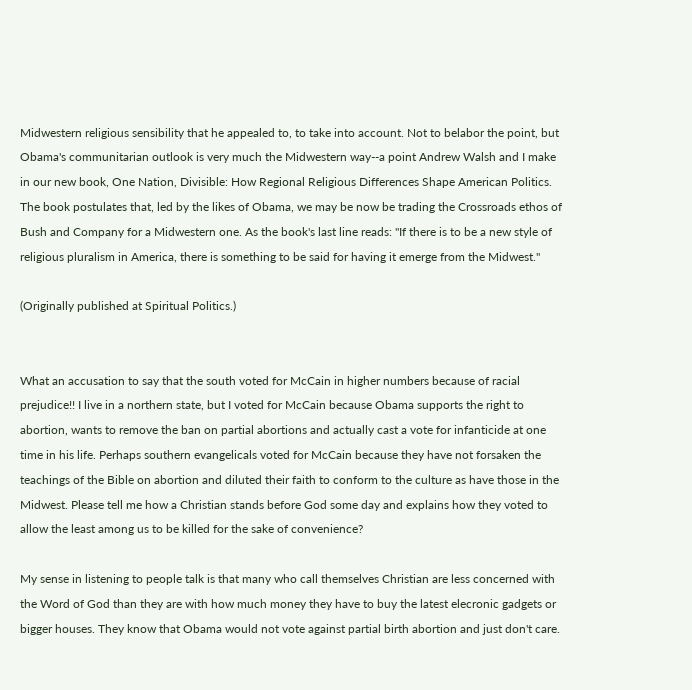Midwestern religious sensibility that he appealed to, to take into account. Not to belabor the point, but Obama's communitarian outlook is very much the Midwestern way--a point Andrew Walsh and I make in our new book, One Nation, Divisible: How Regional Religious Differences Shape American Politics. The book postulates that, led by the likes of Obama, we may be now be trading the Crossroads ethos of Bush and Company for a Midwestern one. As the book's last line reads: "If there is to be a new style of religious pluralism in America, there is something to be said for having it emerge from the Midwest."

(Originally published at Spiritual Politics.)


What an accusation to say that the south voted for McCain in higher numbers because of racial prejudice!! I live in a northern state, but I voted for McCain because Obama supports the right to abortion, wants to remove the ban on partial abortions and actually cast a vote for infanticide at one time in his life. Perhaps southern evangelicals voted for McCain because they have not forsaken the teachings of the Bible on abortion and diluted their faith to conform to the culture as have those in the Midwest. Please tell me how a Christian stands before God some day and explains how they voted to allow the least among us to be killed for the sake of convenience?

My sense in listening to people talk is that many who call themselves Christian are less concerned with the Word of God than they are with how much money they have to buy the latest elecronic gadgets or bigger houses. They know that Obama would not vote against partial birth abortion and just don't care.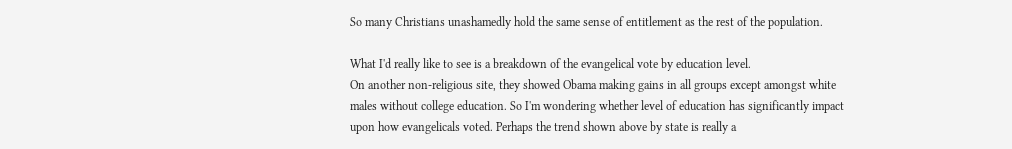So many Christians unashamedly hold the same sense of entitlement as the rest of the population.

What I'd really like to see is a breakdown of the evangelical vote by education level.
On another non-religious site, they showed Obama making gains in all groups except amongst white males without college education. So I'm wondering whether level of education has significantly impact upon how evangelicals voted. Perhaps the trend shown above by state is really a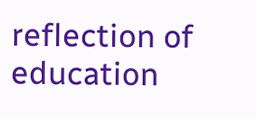reflection of education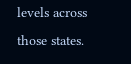levels across those states.